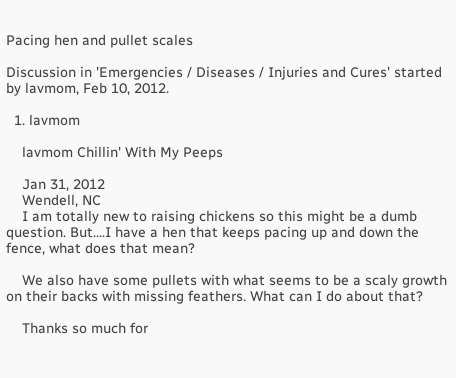Pacing hen and pullet scales

Discussion in 'Emergencies / Diseases / Injuries and Cures' started by lavmom, Feb 10, 2012.

  1. lavmom

    lavmom Chillin' With My Peeps

    Jan 31, 2012
    Wendell, NC
    I am totally new to raising chickens so this might be a dumb question. But....I have a hen that keeps pacing up and down the fence, what does that mean?

    We also have some pullets with what seems to be a scaly growth on their backs with missing feathers. What can I do about that?

    Thanks so much for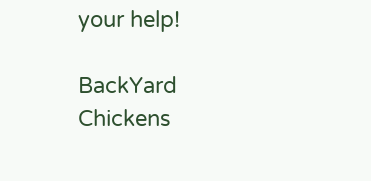your help!

BackYard Chickens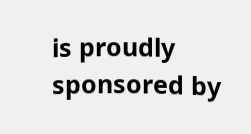is proudly sponsored by